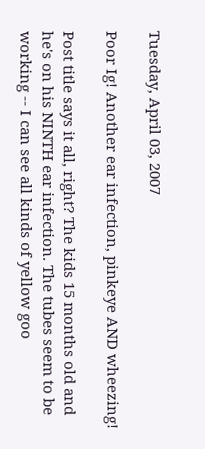Tuesday, April 03, 2007

Poor Ig! Another ear infection, pinkeye AND wheezing!

Post title says it all, right? The kids 15 months old and he's on his NINTH ear infection. The tubes seem to be working -- I can see all kinds of yellow goo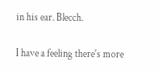in his ear. Blecch.

I have a feeling there's more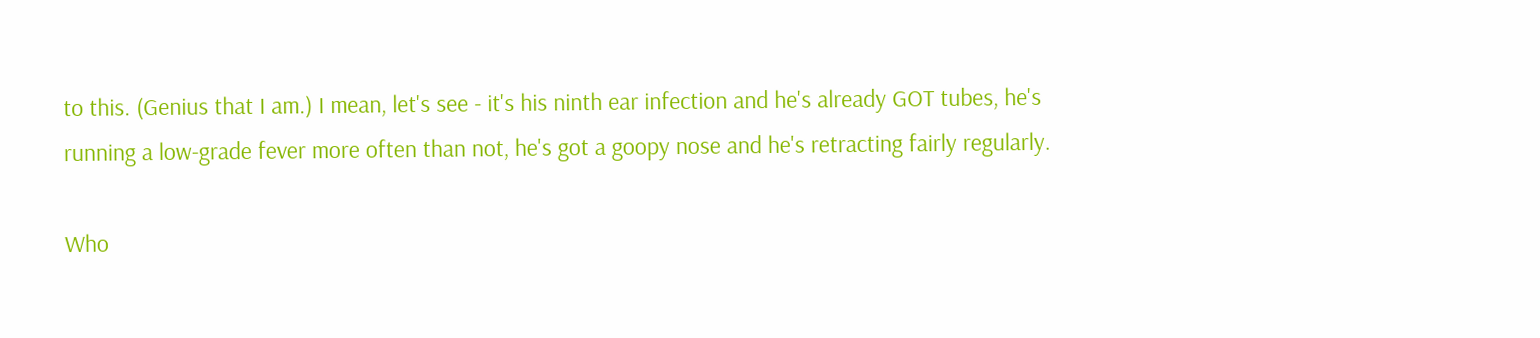to this. (Genius that I am.) I mean, let's see - it's his ninth ear infection and he's already GOT tubes, he's running a low-grade fever more often than not, he's got a goopy nose and he's retracting fairly regularly.

Who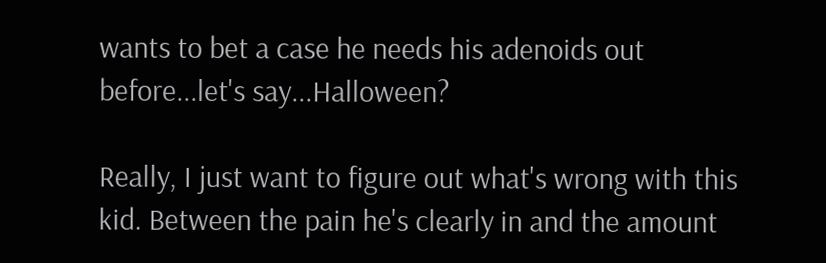wants to bet a case he needs his adenoids out before...let's say...Halloween?

Really, I just want to figure out what's wrong with this kid. Between the pain he's clearly in and the amount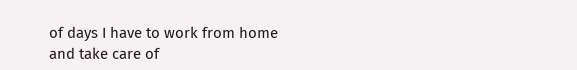of days I have to work from home and take care of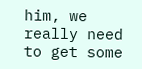him, we really need to get some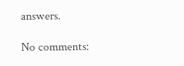answers.

No comments: